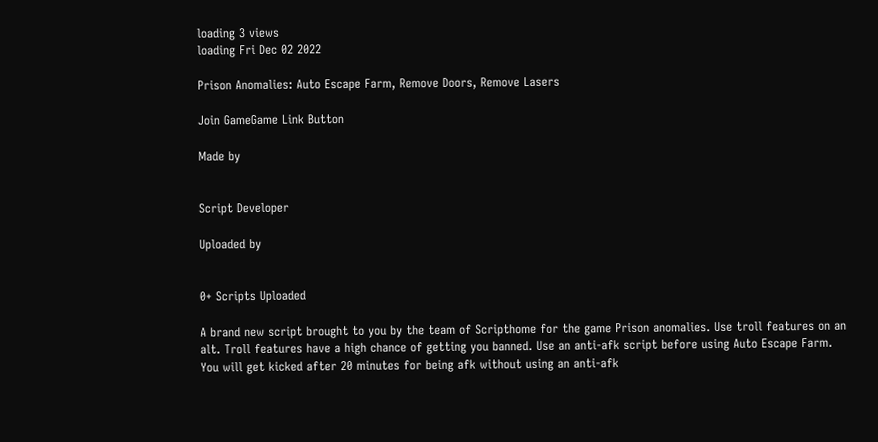loading 3 views
loading Fri Dec 02 2022

Prison Anomalies: Auto Escape Farm, Remove Doors, Remove Lasers

Join GameGame Link Button

Made by


Script Developer

Uploaded by


0+ Scripts Uploaded

A brand new script brought to you by the team of Scripthome for the game Prison anomalies. Use troll features on an alt. Troll features have a high chance of getting you banned. Use an anti-afk script before using Auto Escape Farm. You will get kicked after 20 minutes for being afk without using an anti-afk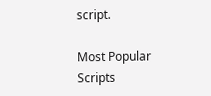script.

Most Popular Scripts